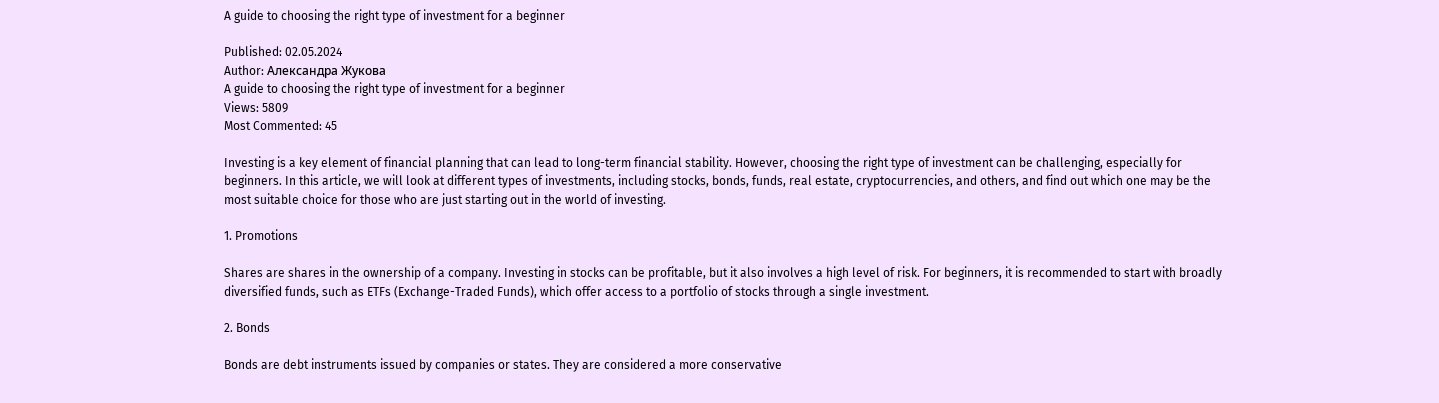A guide to choosing the right type of investment for a beginner

Published: 02.05.2024
Author: Александра Жукова
A guide to choosing the right type of investment for a beginner
Views: 5809
Most Commented: 45

Investing is a key element of financial planning that can lead to long-term financial stability. However, choosing the right type of investment can be challenging, especially for beginners. In this article, we will look at different types of investments, including stocks, bonds, funds, real estate, cryptocurrencies, and others, and find out which one may be the most suitable choice for those who are just starting out in the world of investing.

1. Promotions

Shares are shares in the ownership of a company. Investing in stocks can be profitable, but it also involves a high level of risk. For beginners, it is recommended to start with broadly diversified funds, such as ETFs (Exchange-Traded Funds), which offer access to a portfolio of stocks through a single investment.

2. Bonds

Bonds are debt instruments issued by companies or states. They are considered a more conservative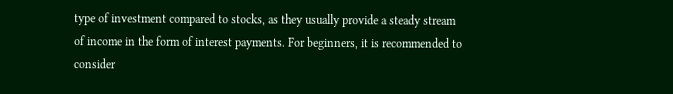type of investment compared to stocks, as they usually provide a steady stream of income in the form of interest payments. For beginners, it is recommended to consider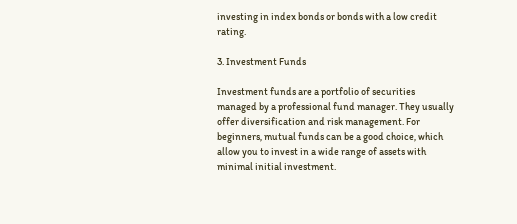investing in index bonds or bonds with a low credit rating.

3. Investment Funds

Investment funds are a portfolio of securities managed by a professional fund manager. They usually offer diversification and risk management. For beginners, mutual funds can be a good choice, which allow you to invest in a wide range of assets with minimal initial investment.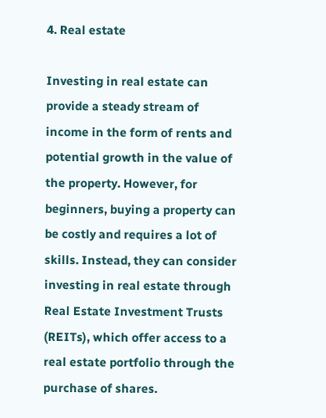4. Real estate

Investing in real estate can provide a steady stream of income in the form of rents and potential growth in the value of the property. However, for beginners, buying a property can be costly and requires a lot of skills. Instead, they can consider investing in real estate through Real Estate Investment Trusts (REITs), which offer access to a real estate portfolio through the purchase of shares.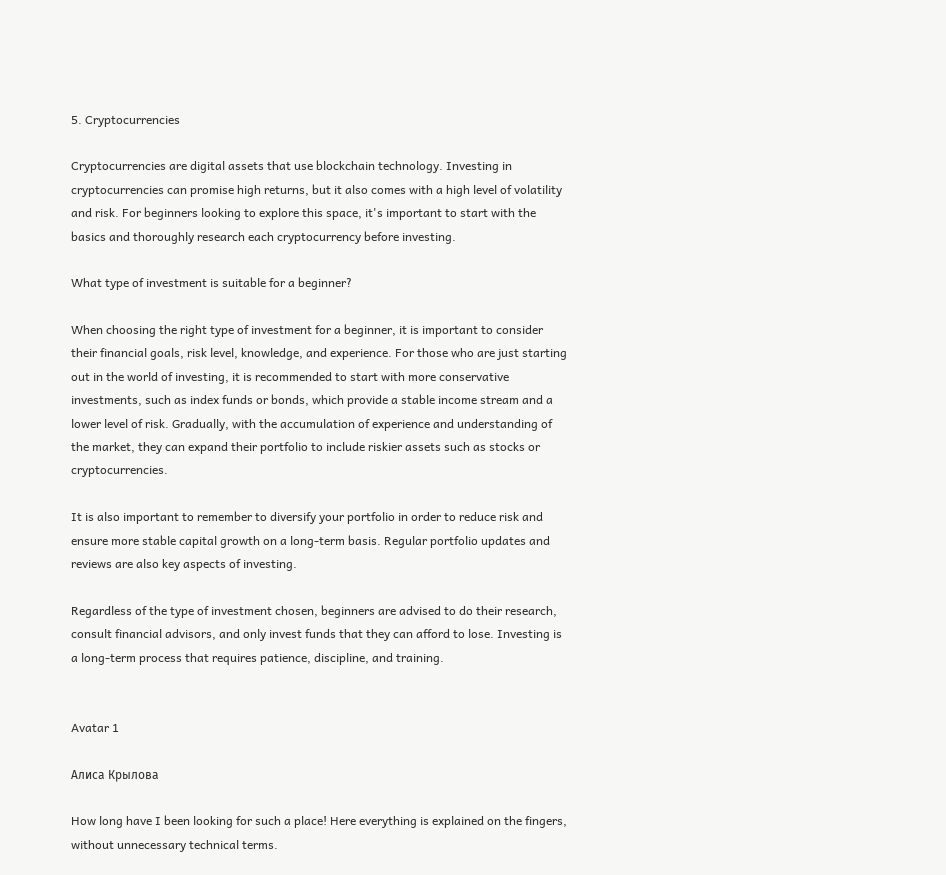5. Cryptocurrencies

Cryptocurrencies are digital assets that use blockchain technology. Investing in cryptocurrencies can promise high returns, but it also comes with a high level of volatility and risk. For beginners looking to explore this space, it's important to start with the basics and thoroughly research each cryptocurrency before investing.

What type of investment is suitable for a beginner?

When choosing the right type of investment for a beginner, it is important to consider their financial goals, risk level, knowledge, and experience. For those who are just starting out in the world of investing, it is recommended to start with more conservative investments, such as index funds or bonds, which provide a stable income stream and a lower level of risk. Gradually, with the accumulation of experience and understanding of the market, they can expand their portfolio to include riskier assets such as stocks or cryptocurrencies.

It is also important to remember to diversify your portfolio in order to reduce risk and ensure more stable capital growth on a long-term basis. Regular portfolio updates and reviews are also key aspects of investing.

Regardless of the type of investment chosen, beginners are advised to do their research, consult financial advisors, and only invest funds that they can afford to lose. Investing is a long-term process that requires patience, discipline, and training.


Avatar 1

Алиса Крылова

How long have I been looking for such a place! Here everything is explained on the fingers, without unnecessary technical terms.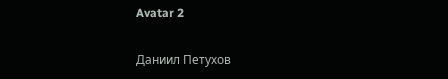Avatar 2

Даниил Петухов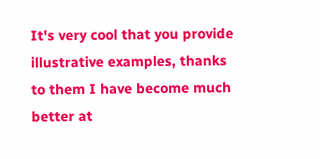It's very cool that you provide illustrative examples, thanks to them I have become much better at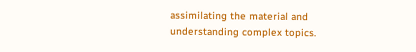assimilating the material and understanding complex topics.